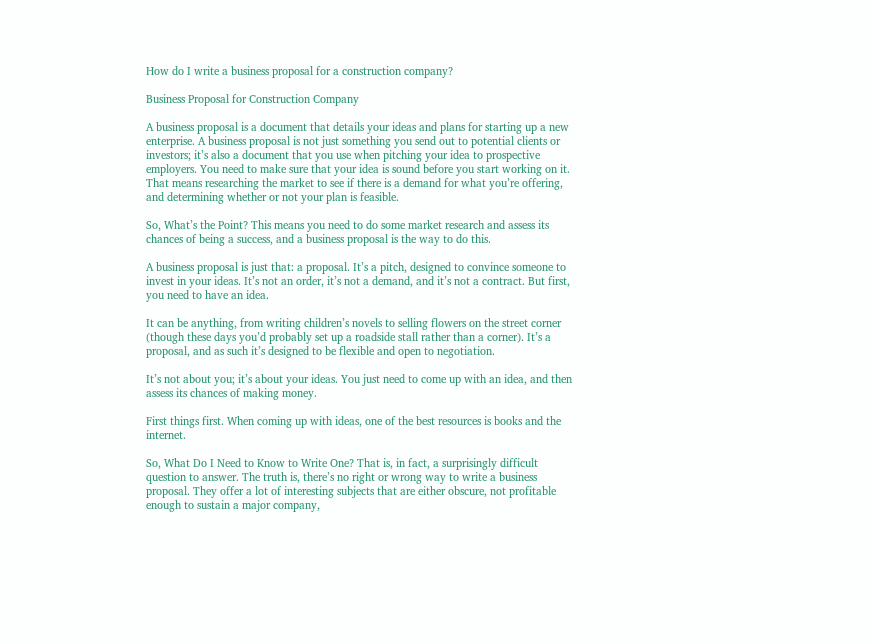How do I write a business proposal for a construction company?

Business Proposal for Construction Company

A business proposal is a document that details your ideas and plans for starting up a new enterprise. A business proposal is not just something you send out to potential clients or investors; it’s also a document that you use when pitching your idea to prospective employers. You need to make sure that your idea is sound before you start working on it. That means researching the market to see if there is a demand for what you’re offering, and determining whether or not your plan is feasible.

So, What’s the Point? This means you need to do some market research and assess its chances of being a success, and a business proposal is the way to do this.

A business proposal is just that: a proposal. It’s a pitch, designed to convince someone to invest in your ideas. It’s not an order, it’s not a demand, and it’s not a contract. But first, you need to have an idea.

It can be anything, from writing children’s novels to selling flowers on the street corner (though these days you’d probably set up a roadside stall rather than a corner). It’s a proposal, and as such it’s designed to be flexible and open to negotiation.

It’s not about you; it’s about your ideas. You just need to come up with an idea, and then assess its chances of making money.

First things first. When coming up with ideas, one of the best resources is books and the internet.

So, What Do I Need to Know to Write One? That is, in fact, a surprisingly difficult question to answer. The truth is, there’s no right or wrong way to write a business proposal. They offer a lot of interesting subjects that are either obscure, not profitable enough to sustain a major company,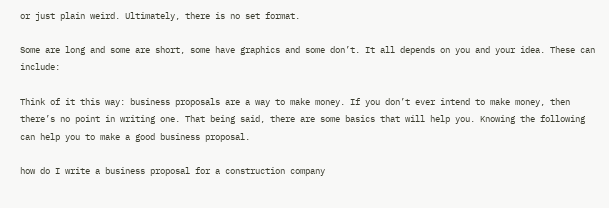or just plain weird. Ultimately, there is no set format.

Some are long and some are short, some have graphics and some don’t. It all depends on you and your idea. These can include:

Think of it this way: business proposals are a way to make money. If you don’t ever intend to make money, then there’s no point in writing one. That being said, there are some basics that will help you. Knowing the following can help you to make a good business proposal.

how do I write a business proposal for a construction company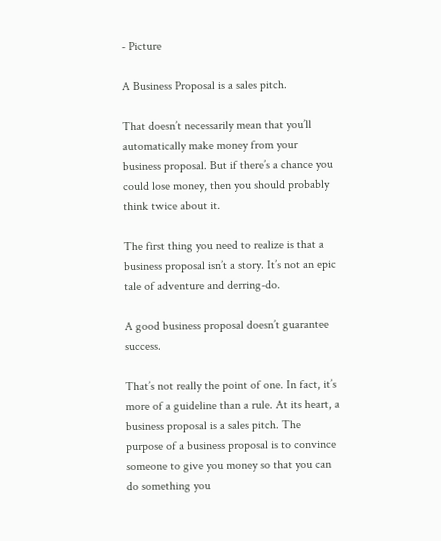- Picture

A Business Proposal is a sales pitch.

That doesn’t necessarily mean that you’ll automatically make money from your business proposal. But if there’s a chance you could lose money, then you should probably think twice about it.

The first thing you need to realize is that a business proposal isn’t a story. It’s not an epic tale of adventure and derring-do.

A good business proposal doesn’t guarantee success.

That’s not really the point of one. In fact, it’s more of a guideline than a rule. At its heart, a business proposal is a sales pitch. The purpose of a business proposal is to convince someone to give you money so that you can do something you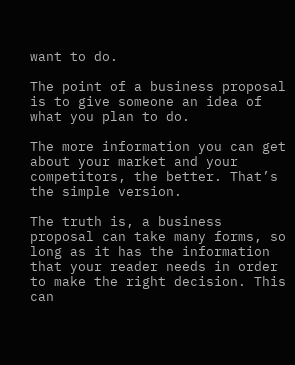want to do.

The point of a business proposal is to give someone an idea of what you plan to do.

The more information you can get about your market and your competitors, the better. That’s the simple version.

The truth is, a business proposal can take many forms, so long as it has the information that your reader needs in order to make the right decision. This can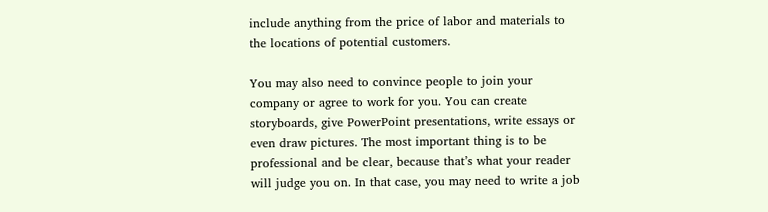include anything from the price of labor and materials to the locations of potential customers.

You may also need to convince people to join your company or agree to work for you. You can create storyboards, give PowerPoint presentations, write essays or even draw pictures. The most important thing is to be professional and be clear, because that’s what your reader will judge you on. In that case, you may need to write a job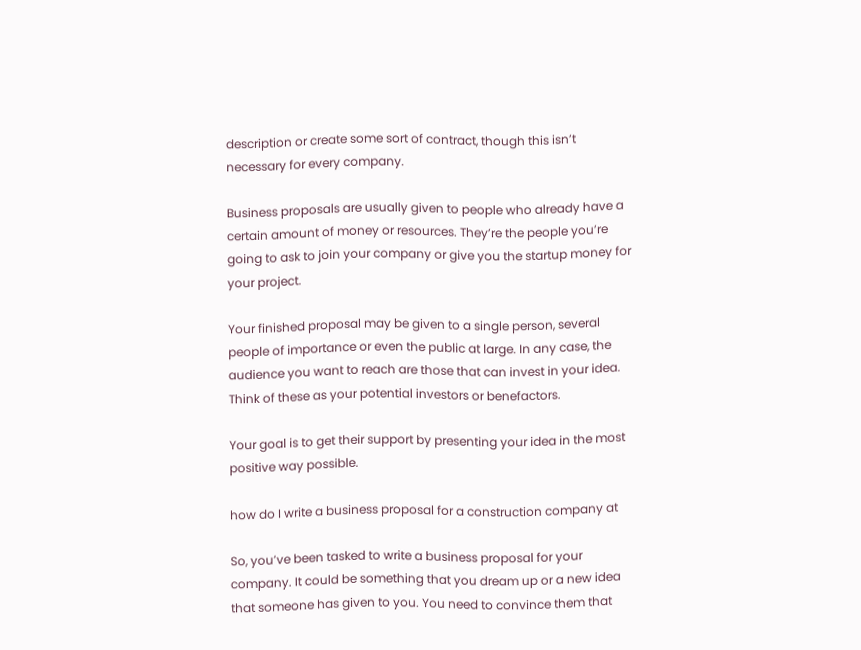description or create some sort of contract, though this isn’t necessary for every company.

Business proposals are usually given to people who already have a certain amount of money or resources. They’re the people you’re going to ask to join your company or give you the startup money for your project.

Your finished proposal may be given to a single person, several people of importance or even the public at large. In any case, the audience you want to reach are those that can invest in your idea. Think of these as your potential investors or benefactors.

Your goal is to get their support by presenting your idea in the most positive way possible.

how do I write a business proposal for a construction company at

So, you’ve been tasked to write a business proposal for your company. It could be something that you dream up or a new idea that someone has given to you. You need to convince them that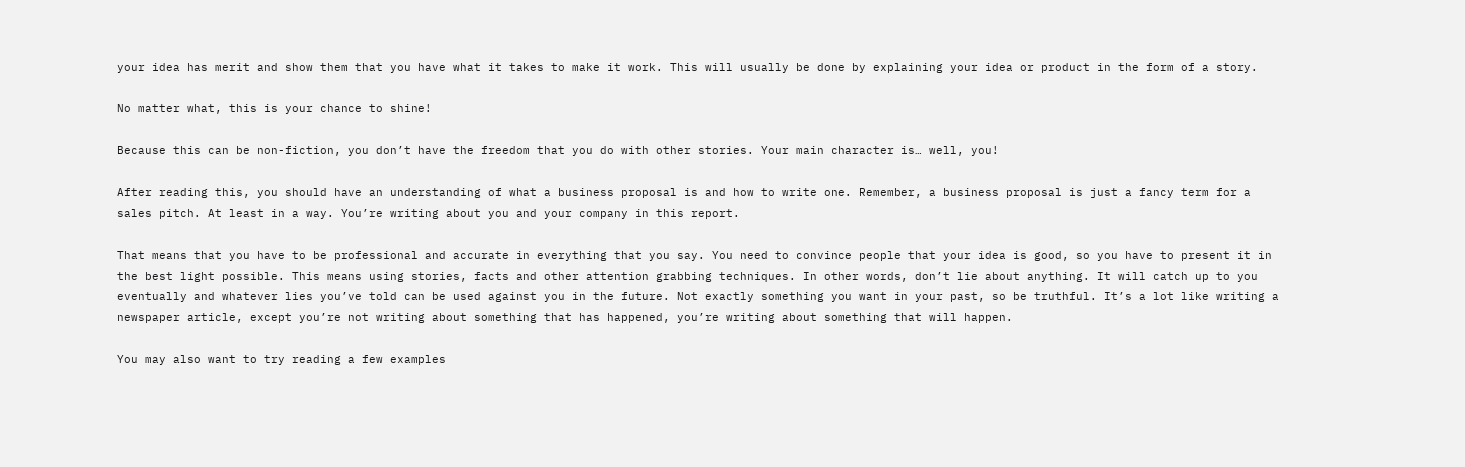your idea has merit and show them that you have what it takes to make it work. This will usually be done by explaining your idea or product in the form of a story.

No matter what, this is your chance to shine!

Because this can be non-fiction, you don’t have the freedom that you do with other stories. Your main character is… well, you!

After reading this, you should have an understanding of what a business proposal is and how to write one. Remember, a business proposal is just a fancy term for a sales pitch. At least in a way. You’re writing about you and your company in this report.

That means that you have to be professional and accurate in everything that you say. You need to convince people that your idea is good, so you have to present it in the best light possible. This means using stories, facts and other attention grabbing techniques. In other words, don’t lie about anything. It will catch up to you eventually and whatever lies you’ve told can be used against you in the future. Not exactly something you want in your past, so be truthful. It’s a lot like writing a newspaper article, except you’re not writing about something that has happened, you’re writing about something that will happen.

You may also want to try reading a few examples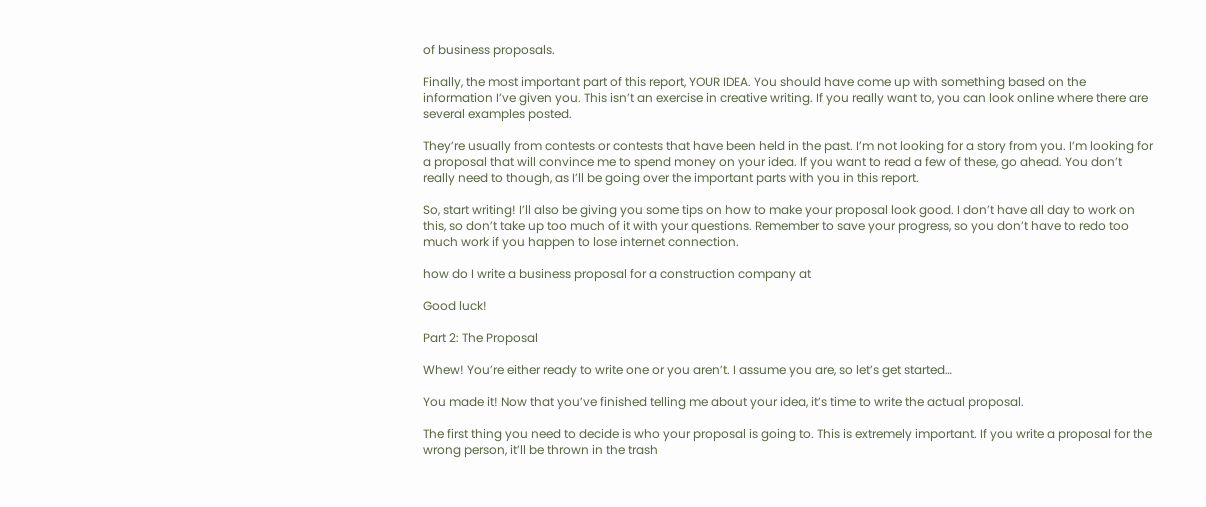of business proposals.

Finally, the most important part of this report, YOUR IDEA. You should have come up with something based on the information I’ve given you. This isn’t an exercise in creative writing. If you really want to, you can look online where there are several examples posted.

They’re usually from contests or contests that have been held in the past. I’m not looking for a story from you. I’m looking for a proposal that will convince me to spend money on your idea. If you want to read a few of these, go ahead. You don’t really need to though, as I’ll be going over the important parts with you in this report.

So, start writing! I’ll also be giving you some tips on how to make your proposal look good. I don’t have all day to work on this, so don’t take up too much of it with your questions. Remember to save your progress, so you don’t have to redo too much work if you happen to lose internet connection.

how do I write a business proposal for a construction company at

Good luck!

Part 2: The Proposal

Whew! You’re either ready to write one or you aren’t. I assume you are, so let’s get started…

You made it! Now that you’ve finished telling me about your idea, it’s time to write the actual proposal.

The first thing you need to decide is who your proposal is going to. This is extremely important. If you write a proposal for the wrong person, it’ll be thrown in the trash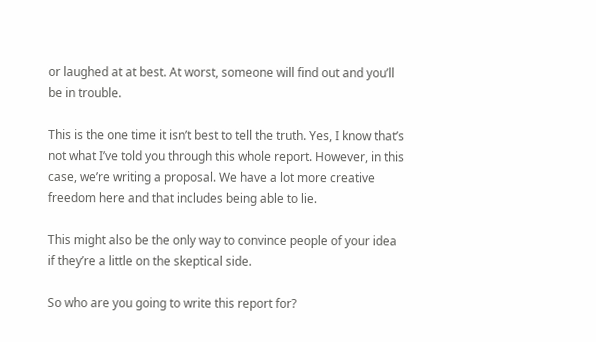or laughed at at best. At worst, someone will find out and you’ll be in trouble.

This is the one time it isn’t best to tell the truth. Yes, I know that’s not what I’ve told you through this whole report. However, in this case, we’re writing a proposal. We have a lot more creative freedom here and that includes being able to lie.

This might also be the only way to convince people of your idea if they’re a little on the skeptical side.

So who are you going to write this report for?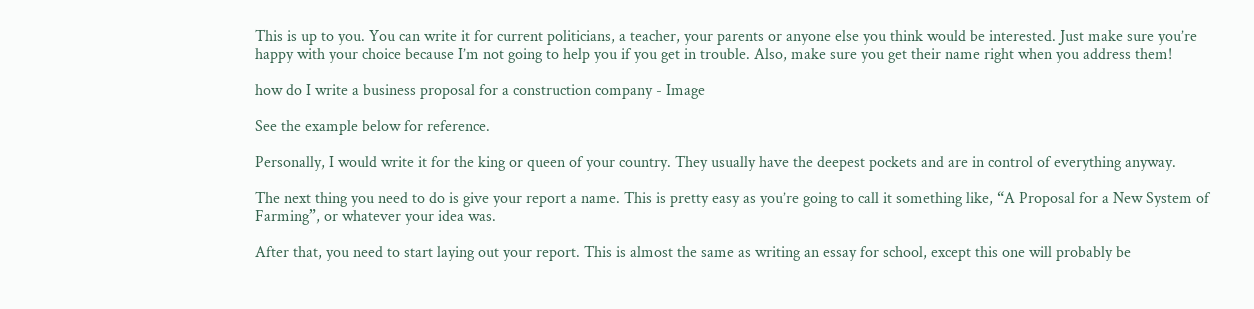This is up to you. You can write it for current politicians, a teacher, your parents or anyone else you think would be interested. Just make sure you’re happy with your choice because I’m not going to help you if you get in trouble. Also, make sure you get their name right when you address them!

how do I write a business proposal for a construction company - Image

See the example below for reference.

Personally, I would write it for the king or queen of your country. They usually have the deepest pockets and are in control of everything anyway.

The next thing you need to do is give your report a name. This is pretty easy as you’re going to call it something like, “A Proposal for a New System of Farming”, or whatever your idea was.

After that, you need to start laying out your report. This is almost the same as writing an essay for school, except this one will probably be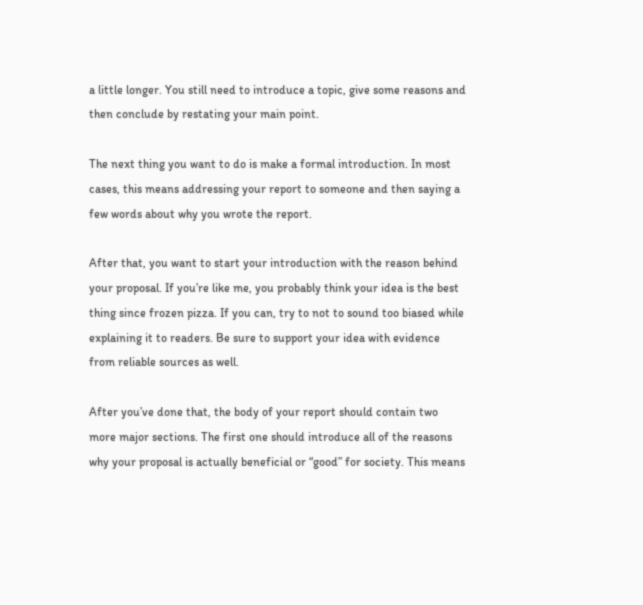a little longer. You still need to introduce a topic, give some reasons and then conclude by restating your main point.

The next thing you want to do is make a formal introduction. In most cases, this means addressing your report to someone and then saying a few words about why you wrote the report.

After that, you want to start your introduction with the reason behind your proposal. If you’re like me, you probably think your idea is the best thing since frozen pizza. If you can, try to not to sound too biased while explaining it to readers. Be sure to support your idea with evidence from reliable sources as well.

After you’ve done that, the body of your report should contain two more major sections. The first one should introduce all of the reasons why your proposal is actually beneficial or “good” for society. This means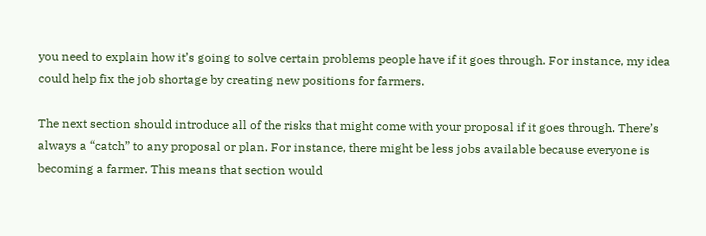you need to explain how it’s going to solve certain problems people have if it goes through. For instance, my idea could help fix the job shortage by creating new positions for farmers.

The next section should introduce all of the risks that might come with your proposal if it goes through. There’s always a “catch” to any proposal or plan. For instance, there might be less jobs available because everyone is becoming a farmer. This means that section would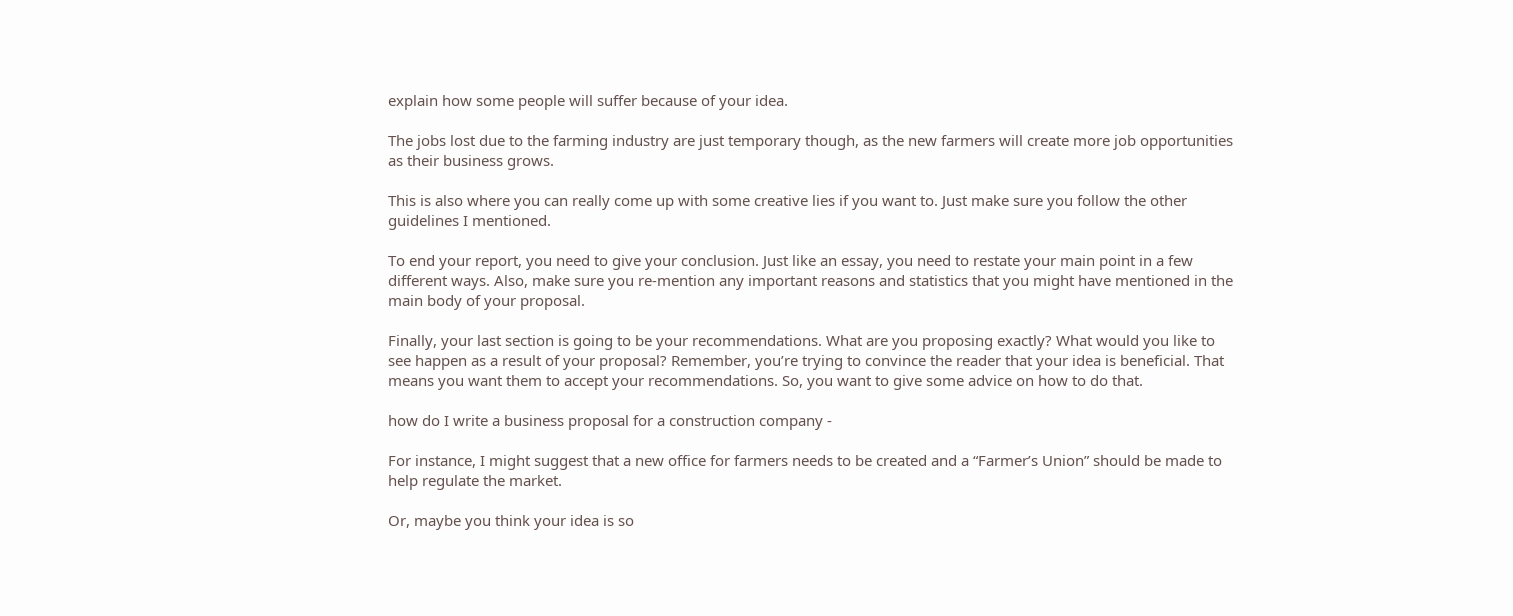explain how some people will suffer because of your idea.

The jobs lost due to the farming industry are just temporary though, as the new farmers will create more job opportunities as their business grows.

This is also where you can really come up with some creative lies if you want to. Just make sure you follow the other guidelines I mentioned.

To end your report, you need to give your conclusion. Just like an essay, you need to restate your main point in a few different ways. Also, make sure you re-mention any important reasons and statistics that you might have mentioned in the main body of your proposal.

Finally, your last section is going to be your recommendations. What are you proposing exactly? What would you like to see happen as a result of your proposal? Remember, you’re trying to convince the reader that your idea is beneficial. That means you want them to accept your recommendations. So, you want to give some advice on how to do that.

how do I write a business proposal for a construction company -

For instance, I might suggest that a new office for farmers needs to be created and a “Farmer’s Union” should be made to help regulate the market.

Or, maybe you think your idea is so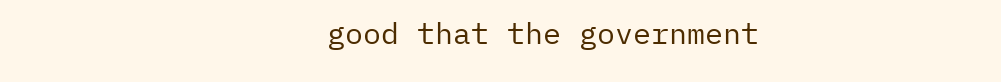good that the government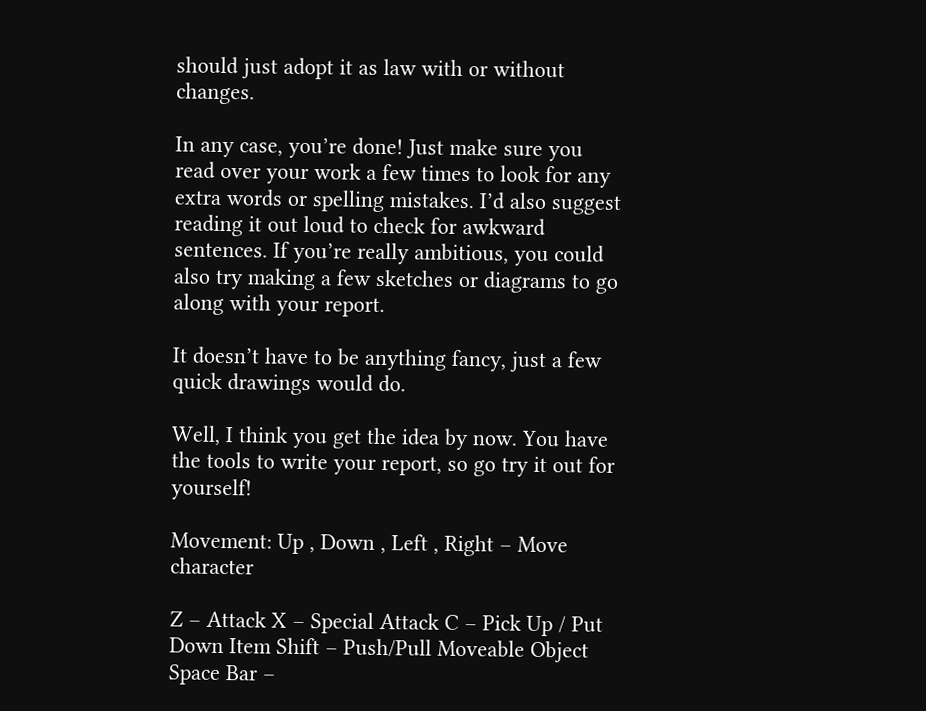should just adopt it as law with or without changes.

In any case, you’re done! Just make sure you read over your work a few times to look for any extra words or spelling mistakes. I’d also suggest reading it out loud to check for awkward sentences. If you’re really ambitious, you could also try making a few sketches or diagrams to go along with your report.

It doesn’t have to be anything fancy, just a few quick drawings would do.

Well, I think you get the idea by now. You have the tools to write your report, so go try it out for yourself!

Movement: Up , Down , Left , Right – Move character

Z – Attack X – Special Attack C – Pick Up / Put Down Item Shift – Push/Pull Moveable Object Space Bar –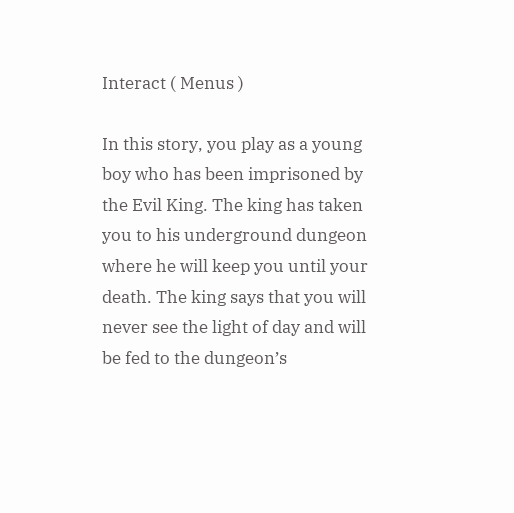Interact ( Menus )

In this story, you play as a young boy who has been imprisoned by the Evil King. The king has taken you to his underground dungeon where he will keep you until your death. The king says that you will never see the light of day and will be fed to the dungeon’s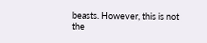beasts. However, this is not the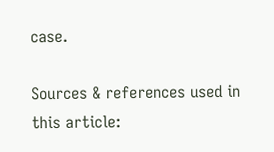case.

Sources & references used in this article: